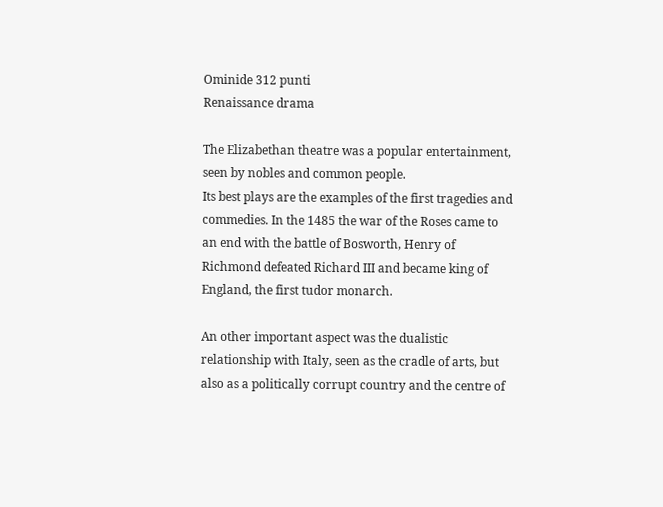Ominide 312 punti
Renaissance drama

The Elizabethan theatre was a popular entertainment, seen by nobles and common people.
Its best plays are the examples of the first tragedies and commedies. In the 1485 the war of the Roses came to an end with the battle of Bosworth, Henry of Richmond defeated Richard III and became king of England, the first tudor monarch.

An other important aspect was the dualistic relationship with Italy, seen as the cradle of arts, but also as a politically corrupt country and the centre of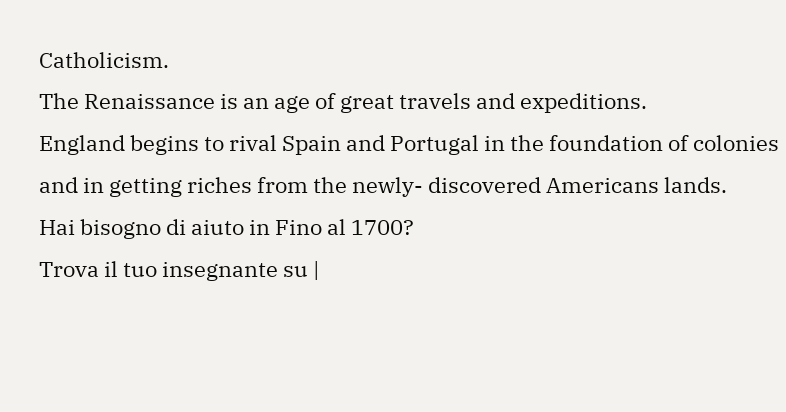Catholicism.
The Renaissance is an age of great travels and expeditions.
England begins to rival Spain and Portugal in the foundation of colonies and in getting riches from the newly- discovered Americans lands.
Hai bisogno di aiuto in Fino al 1700?
Trova il tuo insegnante su |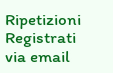Ripetizioni
Registrati via email